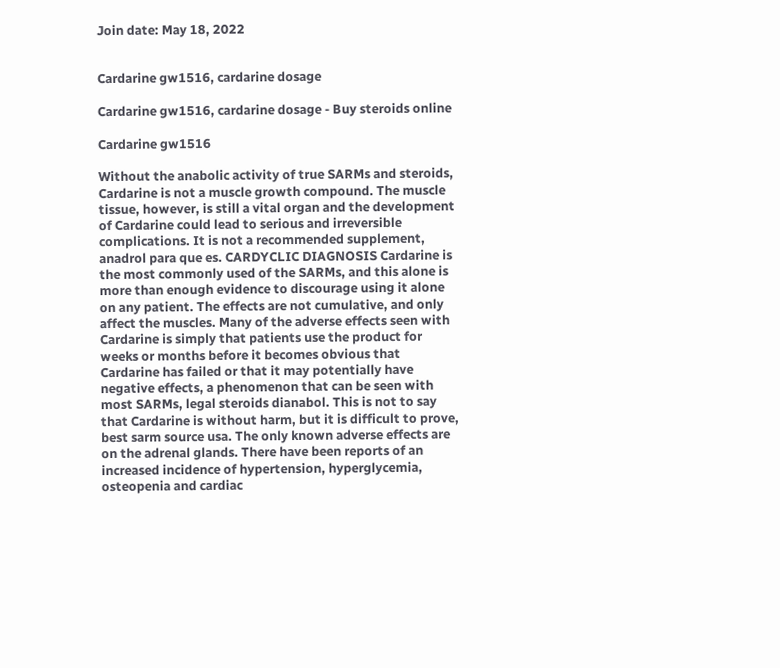Join date: May 18, 2022


Cardarine gw1516, cardarine dosage

Cardarine gw1516, cardarine dosage - Buy steroids online

Cardarine gw1516

Without the anabolic activity of true SARMs and steroids, Cardarine is not a muscle growth compound. The muscle tissue, however, is still a vital organ and the development of Cardarine could lead to serious and irreversible complications. It is not a recommended supplement, anadrol para que es. CARDYCLIC DIAGNOSIS Cardarine is the most commonly used of the SARMs, and this alone is more than enough evidence to discourage using it alone on any patient. The effects are not cumulative, and only affect the muscles. Many of the adverse effects seen with Cardarine is simply that patients use the product for weeks or months before it becomes obvious that Cardarine has failed or that it may potentially have negative effects, a phenomenon that can be seen with most SARMs, legal steroids dianabol. This is not to say that Cardarine is without harm, but it is difficult to prove, best sarm source usa. The only known adverse effects are on the adrenal glands. There have been reports of an increased incidence of hypertension, hyperglycemia, osteopenia and cardiac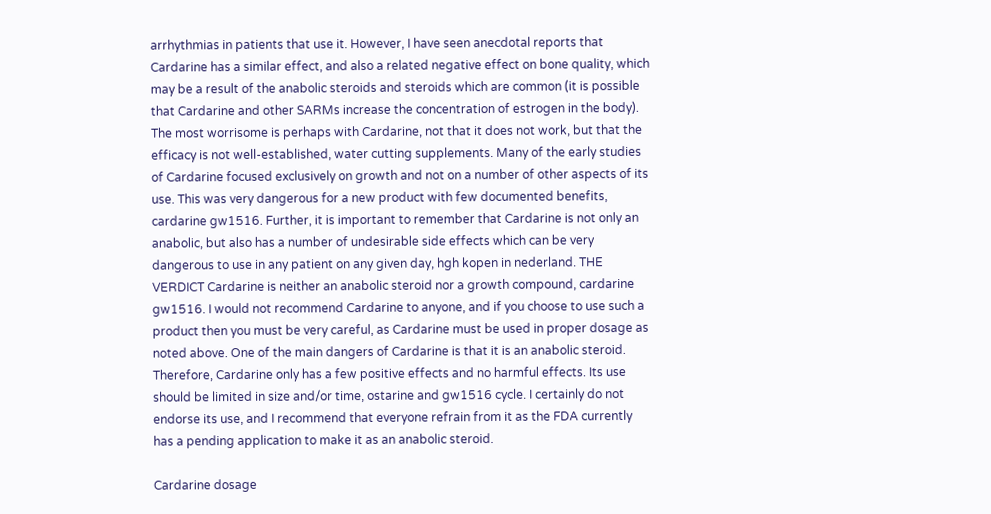arrhythmias in patients that use it. However, I have seen anecdotal reports that Cardarine has a similar effect, and also a related negative effect on bone quality, which may be a result of the anabolic steroids and steroids which are common (it is possible that Cardarine and other SARMs increase the concentration of estrogen in the body). The most worrisome is perhaps with Cardarine, not that it does not work, but that the efficacy is not well-established, water cutting supplements. Many of the early studies of Cardarine focused exclusively on growth and not on a number of other aspects of its use. This was very dangerous for a new product with few documented benefits, cardarine gw1516. Further, it is important to remember that Cardarine is not only an anabolic, but also has a number of undesirable side effects which can be very dangerous to use in any patient on any given day, hgh kopen in nederland. THE VERDICT Cardarine is neither an anabolic steroid nor a growth compound, cardarine gw1516. I would not recommend Cardarine to anyone, and if you choose to use such a product then you must be very careful, as Cardarine must be used in proper dosage as noted above. One of the main dangers of Cardarine is that it is an anabolic steroid. Therefore, Cardarine only has a few positive effects and no harmful effects. Its use should be limited in size and/or time, ostarine and gw1516 cycle. I certainly do not endorse its use, and I recommend that everyone refrain from it as the FDA currently has a pending application to make it as an anabolic steroid.

Cardarine dosage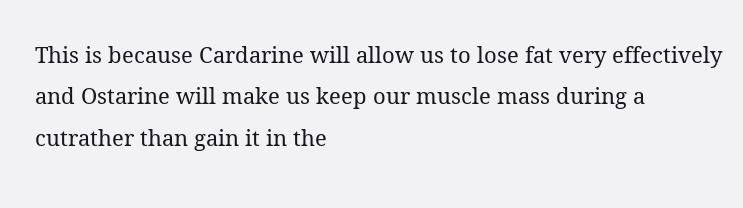This is because Cardarine will allow us to lose fat very effectively and Ostarine will make us keep our muscle mass during a cutrather than gain it in the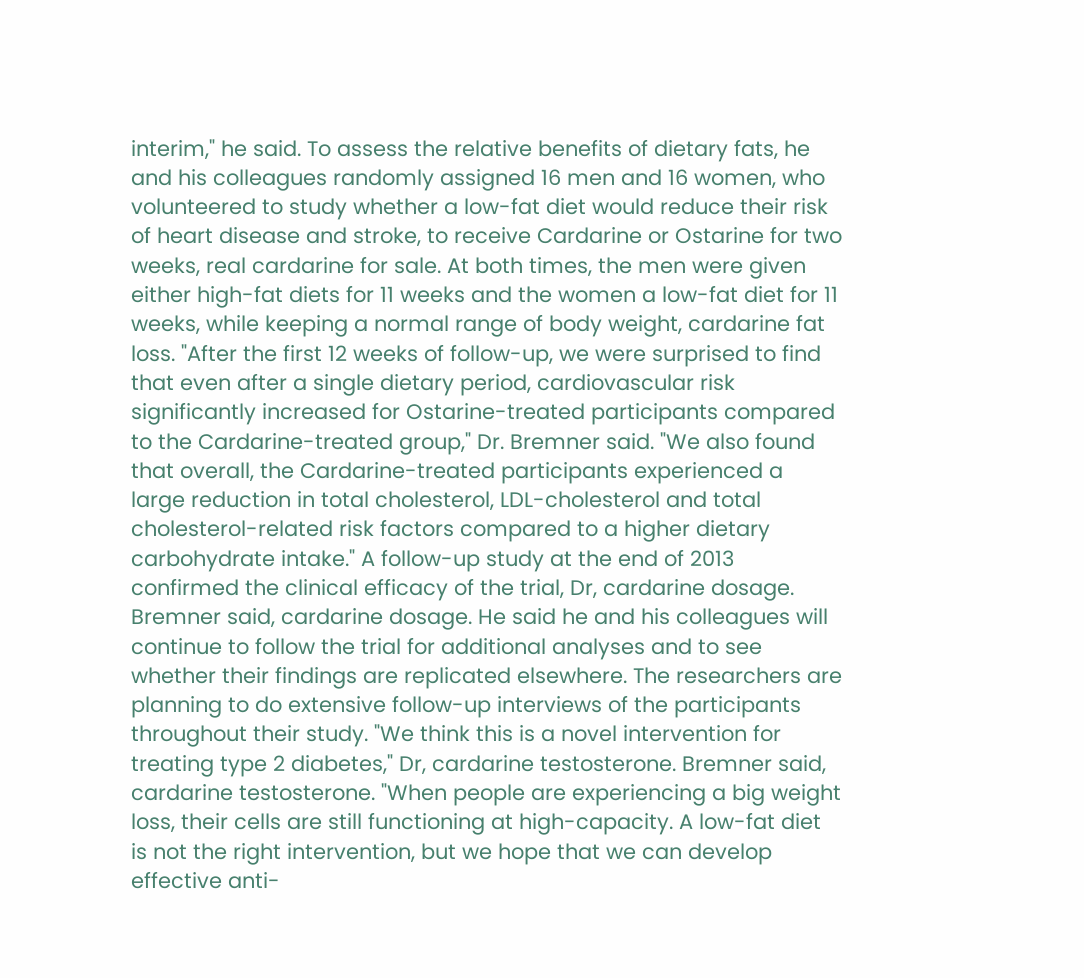interim," he said. To assess the relative benefits of dietary fats, he and his colleagues randomly assigned 16 men and 16 women, who volunteered to study whether a low-fat diet would reduce their risk of heart disease and stroke, to receive Cardarine or Ostarine for two weeks, real cardarine for sale. At both times, the men were given either high-fat diets for 11 weeks and the women a low-fat diet for 11 weeks, while keeping a normal range of body weight, cardarine fat loss. "After the first 12 weeks of follow-up, we were surprised to find that even after a single dietary period, cardiovascular risk significantly increased for Ostarine-treated participants compared to the Cardarine-treated group," Dr. Bremner said. "We also found that overall, the Cardarine-treated participants experienced a large reduction in total cholesterol, LDL-cholesterol and total cholesterol-related risk factors compared to a higher dietary carbohydrate intake." A follow-up study at the end of 2013 confirmed the clinical efficacy of the trial, Dr, cardarine dosage. Bremner said, cardarine dosage. He said he and his colleagues will continue to follow the trial for additional analyses and to see whether their findings are replicated elsewhere. The researchers are planning to do extensive follow-up interviews of the participants throughout their study. "We think this is a novel intervention for treating type 2 diabetes," Dr, cardarine testosterone. Bremner said, cardarine testosterone. "When people are experiencing a big weight loss, their cells are still functioning at high-capacity. A low-fat diet is not the right intervention, but we hope that we can develop effective anti-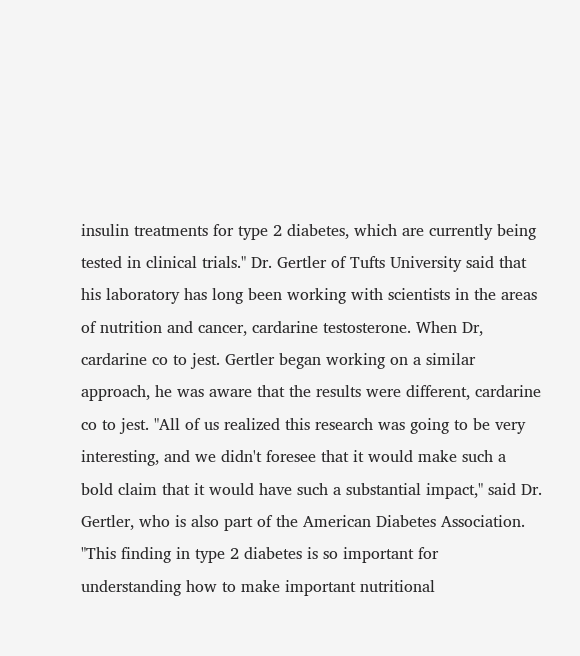insulin treatments for type 2 diabetes, which are currently being tested in clinical trials." Dr. Gertler of Tufts University said that his laboratory has long been working with scientists in the areas of nutrition and cancer, cardarine testosterone. When Dr, cardarine co to jest. Gertler began working on a similar approach, he was aware that the results were different, cardarine co to jest. "All of us realized this research was going to be very interesting, and we didn't foresee that it would make such a bold claim that it would have such a substantial impact," said Dr. Gertler, who is also part of the American Diabetes Association. "This finding in type 2 diabetes is so important for understanding how to make important nutritional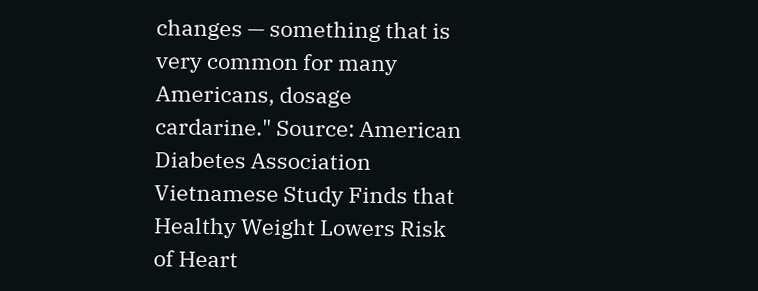changes — something that is very common for many Americans, dosage cardarine." Source: American Diabetes Association Vietnamese Study Finds that Healthy Weight Lowers Risk of Heart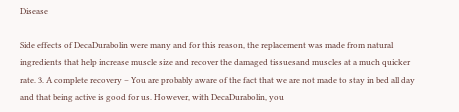Disease

Side effects of DecaDurabolin were many and for this reason, the replacement was made from natural ingredients that help increase muscle size and recover the damaged tissuesand muscles at a much quicker rate. 3. A complete recovery – You are probably aware of the fact that we are not made to stay in bed all day and that being active is good for us. However, with DecaDurabolin, you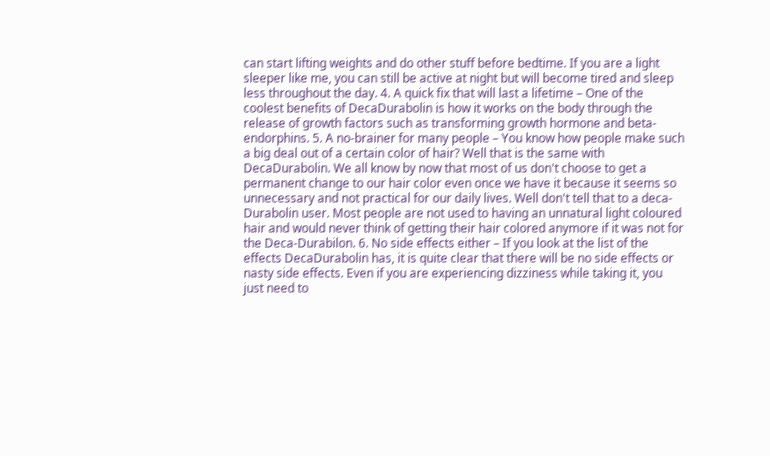can start lifting weights and do other stuff before bedtime. If you are a light sleeper like me, you can still be active at night but will become tired and sleep less throughout the day. 4. A quick fix that will last a lifetime – One of the coolest benefits of DecaDurabolin is how it works on the body through the release of growth factors such as transforming growth hormone and beta-endorphins. 5. A no-brainer for many people – You know how people make such a big deal out of a certain color of hair? Well that is the same with DecaDurabolin. We all know by now that most of us don't choose to get a permanent change to our hair color even once we have it because it seems so unnecessary and not practical for our daily lives. Well don't tell that to a deca-Durabolin user. Most people are not used to having an unnatural light coloured hair and would never think of getting their hair colored anymore if it was not for the Deca-Durabilon. 6. No side effects either – If you look at the list of the effects DecaDurabolin has, it is quite clear that there will be no side effects or nasty side effects. Even if you are experiencing dizziness while taking it, you just need to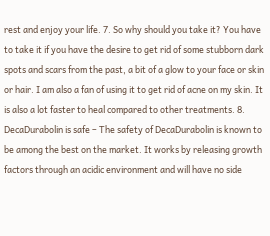rest and enjoy your life. 7. So why should you take it? You have to take it if you have the desire to get rid of some stubborn dark spots and scars from the past, a bit of a glow to your face or skin or hair. I am also a fan of using it to get rid of acne on my skin. It is also a lot faster to heal compared to other treatments. 8. DecaDurabolin is safe – The safety of DecaDurabolin is known to be among the best on the market. It works by releasing growth factors through an acidic environment and will have no side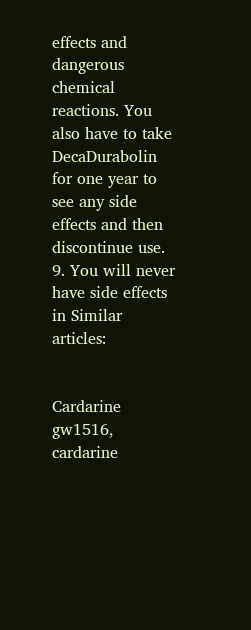effects and dangerous chemical reactions. You also have to take DecaDurabolin for one year to see any side effects and then discontinue use. 9. You will never have side effects in Similar articles:


Cardarine gw1516, cardarine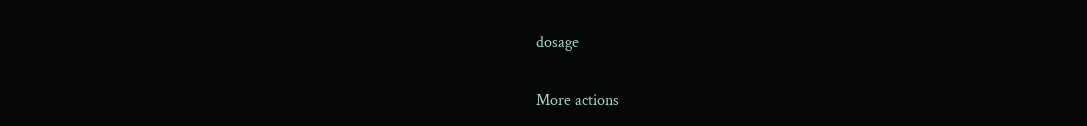dosage

More actions